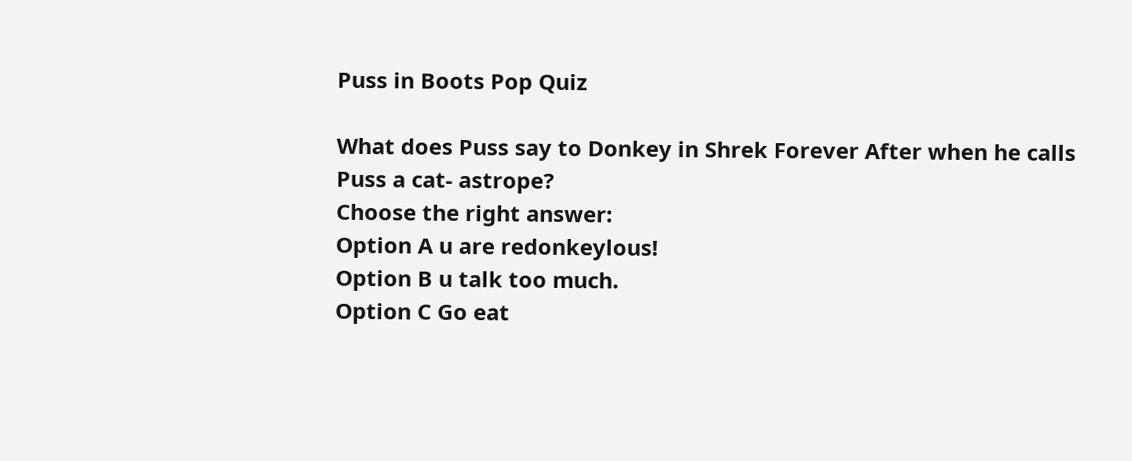Puss in Boots Pop Quiz

What does Puss say to Donkey in Shrek Forever After when he calls Puss a cat- astrope?
Choose the right answer:
Option A u are redonkeylous!
Option B u talk too much.
Option C Go eat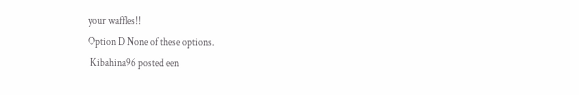your waffles!!
Option D None of these options.
 Kibahina96 posted een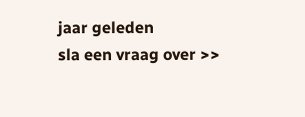jaar geleden
sla een vraag over >>